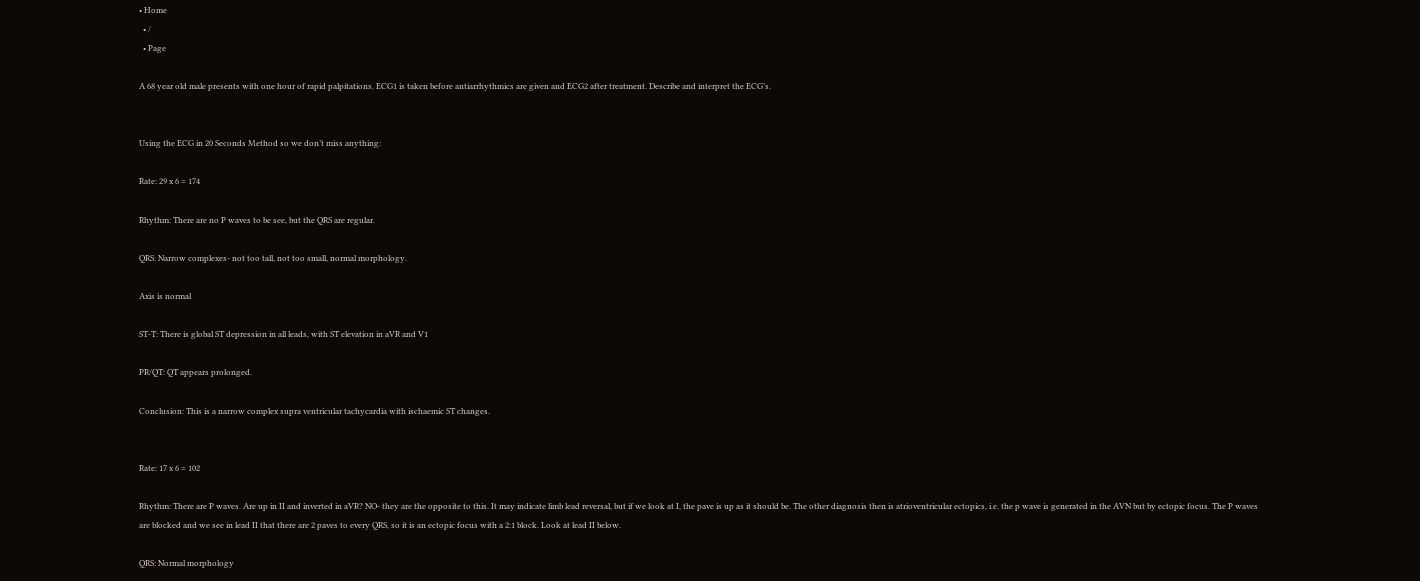• Home
  • /
  • Page

A 68 year old male presents with one hour of rapid palpitations. ECG1 is taken before antiarrhythmics are given and ECG2 after treatment. Describe and interpret the ECG’s.


Using the ECG in 20 Seconds Method so we don’t miss anything:

Rate: 29 x 6 = 174

Rhythm: There are no P waves to be see, but the QRS are regular.

QRS: Narrow complexes- not too tall, not too small, normal morphology.

Axis is normal

ST-T: There is global ST depression in all leads, with ST elevation in aVR and V1

PR/QT: QT appears prolonged.

Conclusion: This is a narrow complex supra ventricular tachycardia with ischaemic ST changes.


Rate: 17 x 6 = 102

Rhythm: There are P waves. Are up in II and inverted in aVR? NO- they are the opposite to this. It may indicate limb lead reversal, but if we look at I, the pave is up as it should be. The other diagnosis then is atrioventricular ectopics, i.e. the p wave is generated in the AVN but by ectopic focus. The P waves are blocked and we see in lead II that there are 2 paves to every QRS, so it is an ectopic focus with a 2:1 block. Look at lead II below.

QRS: Normal morphology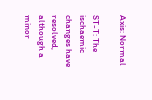Axis: Normal

ST-T: The ischaemic changes have resolved, although a minor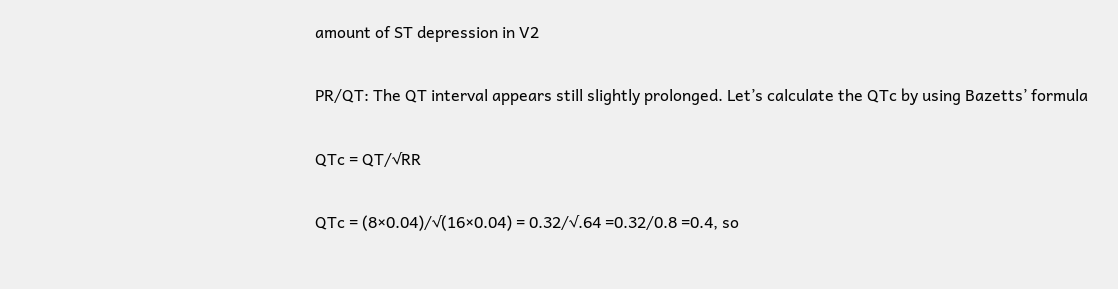amount of ST depression in V2

PR/QT: The QT interval appears still slightly prolonged. Let’s calculate the QTc by using Bazetts’ formula

QTc = QT/√RR

QTc = (8×0.04)/√(16×0.04) = 0.32/√.64 =0.32/0.8 =0.4, so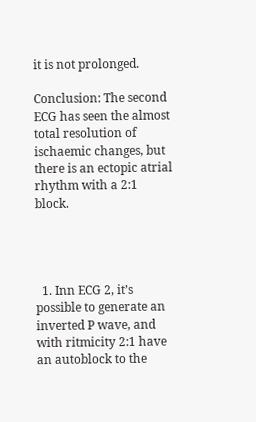it is not prolonged.

Conclusion: The second ECG has seen the almost total resolution of ischaemic changes, but there is an ectopic atrial rhythm with a 2:1 block.




  1. Inn ECG 2, it’s possible to generate an inverted P wave, and with ritmicity 2:1 have an autoblock to the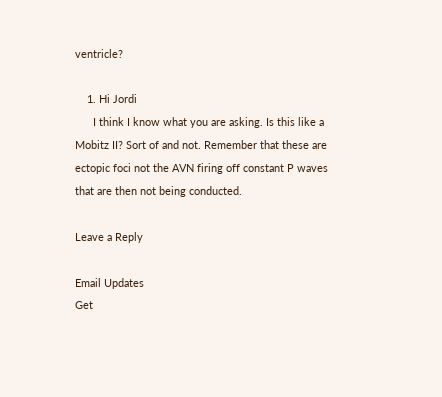ventricle?

    1. Hi Jordi
      I think I know what you are asking. Is this like a Mobitz II? Sort of and not. Remember that these are ectopic foci not the AVN firing off constant P waves that are then not being conducted.

Leave a Reply

Email Updates
Get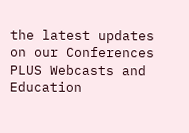the latest updates on our Conferences PLUS Webcasts and Education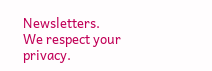Newsletters.
We respect your privacy.